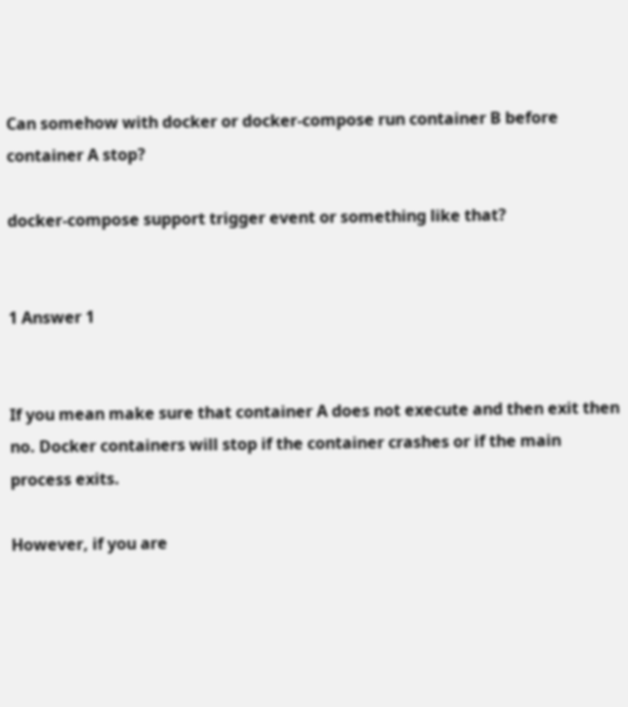Can somehow with docker or docker-compose run container B before container A stop?

docker-compose support trigger event or something like that?


1 Answer 1


If you mean make sure that container A does not execute and then exit then no. Docker containers will stop if the container crashes or if the main process exits.

However, if you are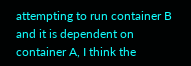attempting to run container B and it is dependent on container A, I think the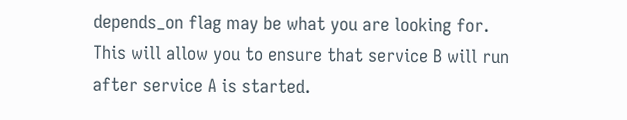depends_on flag may be what you are looking for. This will allow you to ensure that service B will run after service A is started.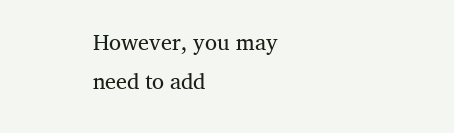However, you may need to add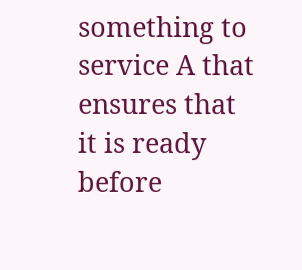something to service A that ensures that it is ready before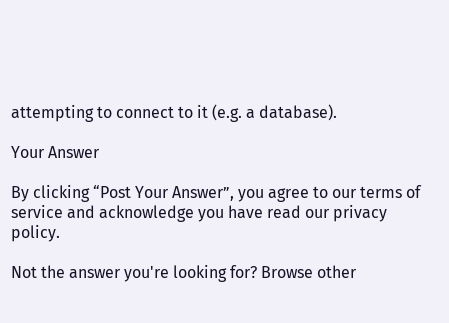attempting to connect to it (e.g. a database).

Your Answer

By clicking “Post Your Answer”, you agree to our terms of service and acknowledge you have read our privacy policy.

Not the answer you're looking for? Browse other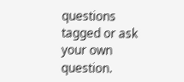questions tagged or ask your own question.